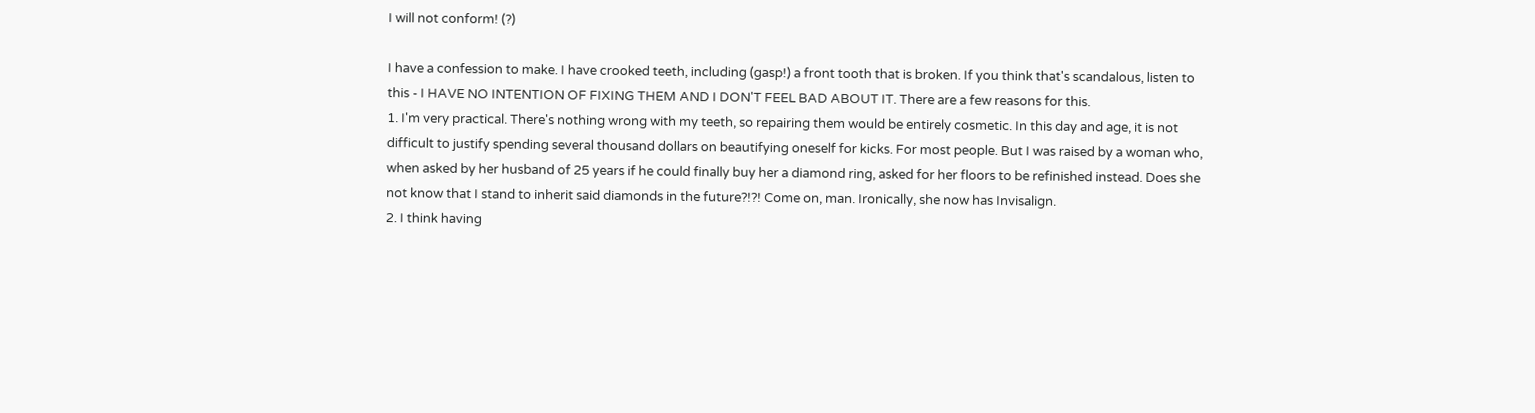I will not conform! (?)

I have a confession to make. I have crooked teeth, including (gasp!) a front tooth that is broken. If you think that's scandalous, listen to this - I HAVE NO INTENTION OF FIXING THEM AND I DON'T FEEL BAD ABOUT IT. There are a few reasons for this.
1. I'm very practical. There's nothing wrong with my teeth, so repairing them would be entirely cosmetic. In this day and age, it is not difficult to justify spending several thousand dollars on beautifying oneself for kicks. For most people. But I was raised by a woman who, when asked by her husband of 25 years if he could finally buy her a diamond ring, asked for her floors to be refinished instead. Does she not know that I stand to inherit said diamonds in the future?!?! Come on, man. Ironically, she now has Invisalign.
2. I think having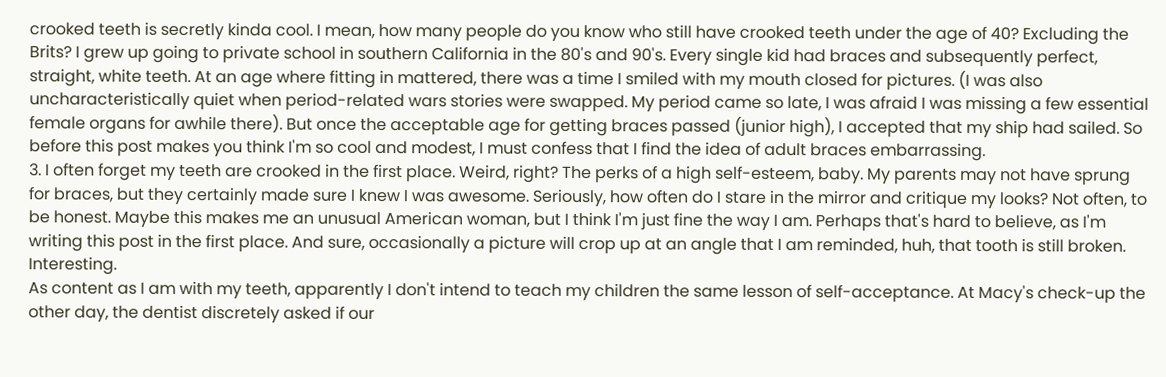crooked teeth is secretly kinda cool. I mean, how many people do you know who still have crooked teeth under the age of 40? Excluding the Brits? I grew up going to private school in southern California in the 80's and 90's. Every single kid had braces and subsequently perfect, straight, white teeth. At an age where fitting in mattered, there was a time I smiled with my mouth closed for pictures. (I was also uncharacteristically quiet when period-related wars stories were swapped. My period came so late, I was afraid I was missing a few essential female organs for awhile there). But once the acceptable age for getting braces passed (junior high), I accepted that my ship had sailed. So before this post makes you think I'm so cool and modest, I must confess that I find the idea of adult braces embarrassing.
3. I often forget my teeth are crooked in the first place. Weird, right? The perks of a high self-esteem, baby. My parents may not have sprung for braces, but they certainly made sure I knew I was awesome. Seriously, how often do I stare in the mirror and critique my looks? Not often, to be honest. Maybe this makes me an unusual American woman, but I think I'm just fine the way I am. Perhaps that's hard to believe, as I'm writing this post in the first place. And sure, occasionally a picture will crop up at an angle that I am reminded, huh, that tooth is still broken. Interesting.
As content as I am with my teeth, apparently I don't intend to teach my children the same lesson of self-acceptance. At Macy's check-up the other day, the dentist discretely asked if our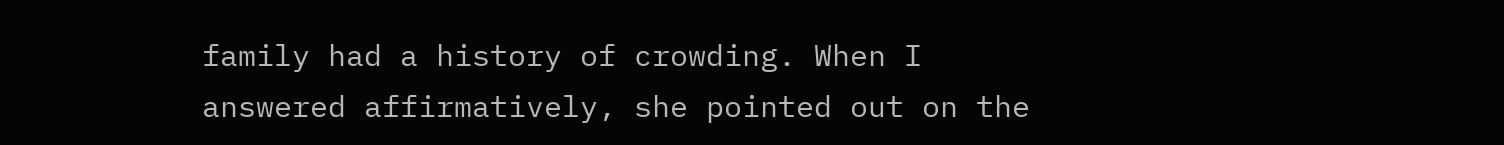family had a history of crowding. When I answered affirmatively, she pointed out on the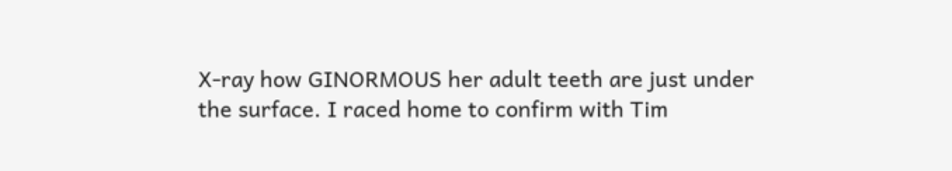X-ray how GINORMOUS her adult teeth are just under the surface. I raced home to confirm with Tim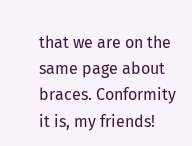that we are on the same page about braces. Conformity it is, my friends!